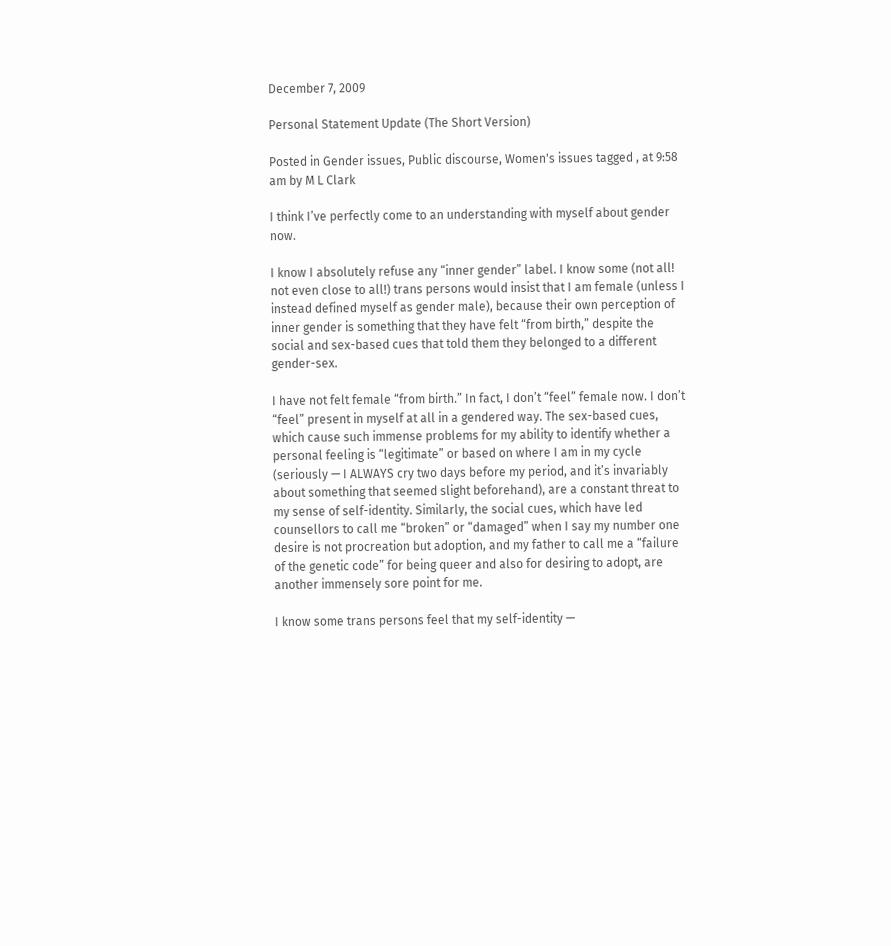December 7, 2009

Personal Statement Update (The Short Version)

Posted in Gender issues, Public discourse, Women's issues tagged , at 9:58 am by M L Clark

I think I’ve perfectly come to an understanding with myself about gender now.

I know I absolutely refuse any “inner gender” label. I know some (not all! not even close to all!) trans persons would insist that I am female (unless I instead defined myself as gender male), because their own perception of inner gender is something that they have felt “from birth,” despite the social and sex-based cues that told them they belonged to a different gender-sex.

I have not felt female “from birth.” In fact, I don’t “feel” female now. I don’t “feel” present in myself at all in a gendered way. The sex-based cues, which cause such immense problems for my ability to identify whether a personal feeling is “legitimate” or based on where I am in my cycle (seriously — I ALWAYS cry two days before my period, and it’s invariably about something that seemed slight beforehand), are a constant threat to my sense of self-identity. Similarly, the social cues, which have led counsellors to call me “broken” or “damaged” when I say my number one desire is not procreation but adoption, and my father to call me a “failure of the genetic code” for being queer and also for desiring to adopt, are another immensely sore point for me.

I know some trans persons feel that my self-identity —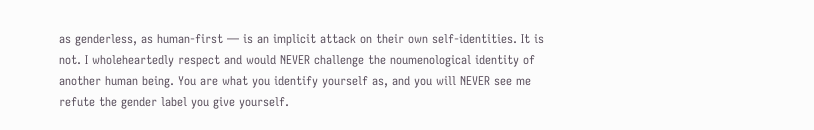as genderless, as human-first — is an implicit attack on their own self-identities. It is not. I wholeheartedly respect and would NEVER challenge the noumenological identity of another human being. You are what you identify yourself as, and you will NEVER see me refute the gender label you give yourself.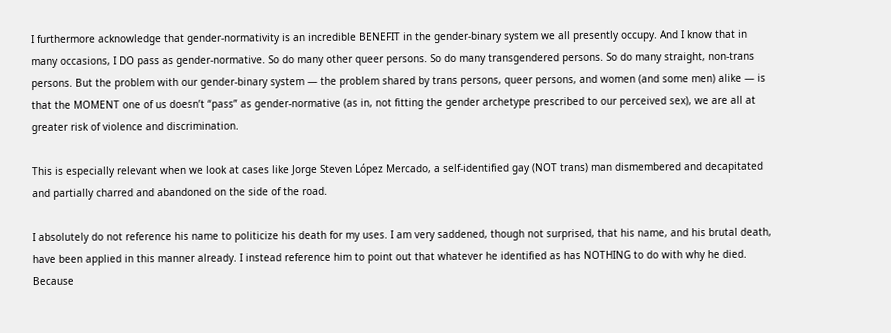I furthermore acknowledge that gender-normativity is an incredible BENEFIT in the gender-binary system we all presently occupy. And I know that in many occasions, I DO pass as gender-normative. So do many other queer persons. So do many transgendered persons. So do many straight, non-trans persons. But the problem with our gender-binary system — the problem shared by trans persons, queer persons, and women (and some men) alike — is that the MOMENT one of us doesn’t “pass” as gender-normative (as in, not fitting the gender archetype prescribed to our perceived sex), we are all at greater risk of violence and discrimination.

This is especially relevant when we look at cases like Jorge Steven López Mercado, a self-identified gay (NOT trans) man dismembered and decapitated and partially charred and abandoned on the side of the road.

I absolutely do not reference his name to politicize his death for my uses. I am very saddened, though not surprised, that his name, and his brutal death, have been applied in this manner already. I instead reference him to point out that whatever he identified as has NOTHING to do with why he died. Because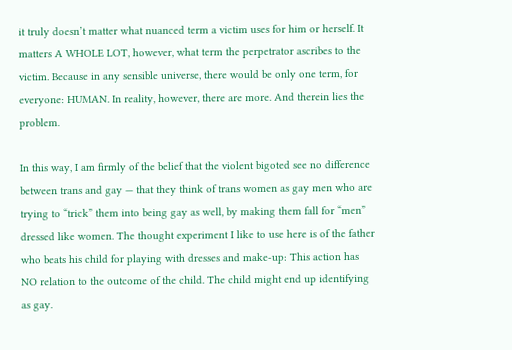it truly doesn’t matter what nuanced term a victim uses for him or herself. It matters A WHOLE LOT, however, what term the perpetrator ascribes to the victim. Because in any sensible universe, there would be only one term, for everyone: HUMAN. In reality, however, there are more. And therein lies the problem.

In this way, I am firmly of the belief that the violent bigoted see no difference between trans and gay — that they think of trans women as gay men who are trying to “trick” them into being gay as well, by making them fall for “men” dressed like women. The thought experiment I like to use here is of the father who beats his child for playing with dresses and make-up: This action has NO relation to the outcome of the child. The child might end up identifying as gay.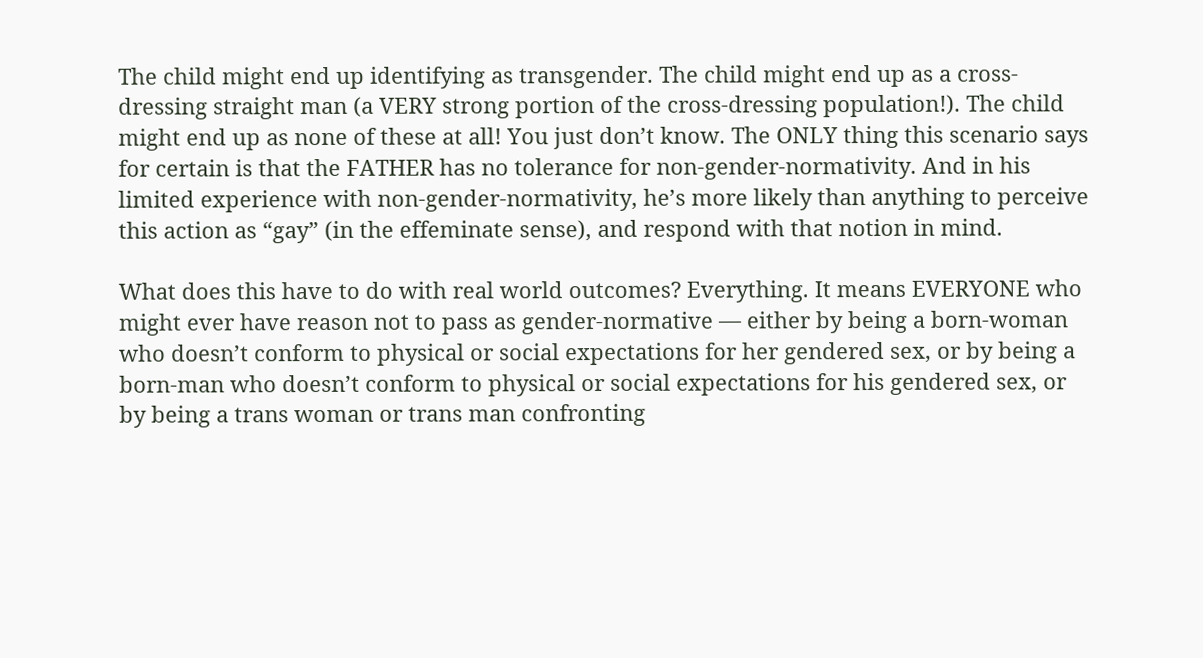The child might end up identifying as transgender. The child might end up as a cross-dressing straight man (a VERY strong portion of the cross-dressing population!). The child might end up as none of these at all! You just don’t know. The ONLY thing this scenario says for certain is that the FATHER has no tolerance for non-gender-normativity. And in his limited experience with non-gender-normativity, he’s more likely than anything to perceive this action as “gay” (in the effeminate sense), and respond with that notion in mind.

What does this have to do with real world outcomes? Everything. It means EVERYONE who might ever have reason not to pass as gender-normative — either by being a born-woman who doesn’t conform to physical or social expectations for her gendered sex, or by being a born-man who doesn’t conform to physical or social expectations for his gendered sex, or by being a trans woman or trans man confronting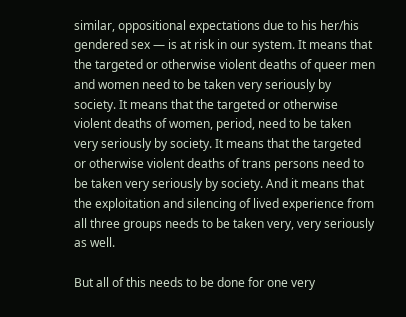similar, oppositional expectations due to his her/his gendered sex — is at risk in our system. It means that the targeted or otherwise violent deaths of queer men and women need to be taken very seriously by society. It means that the targeted or otherwise violent deaths of women, period, need to be taken very seriously by society. It means that the targeted or otherwise violent deaths of trans persons need to be taken very seriously by society. And it means that the exploitation and silencing of lived experience from all three groups needs to be taken very, very seriously as well.

But all of this needs to be done for one very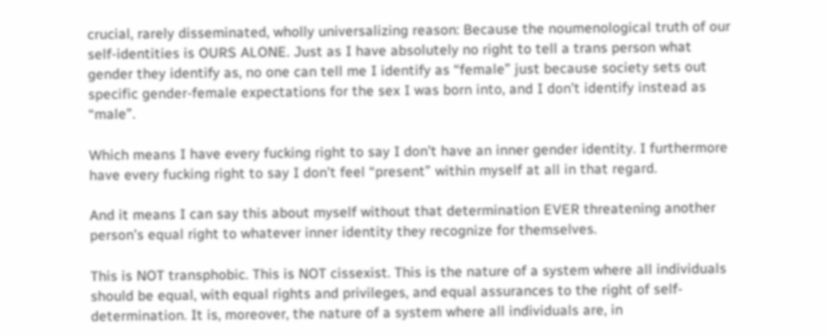crucial, rarely disseminated, wholly universalizing reason: Because the noumenological truth of our self-identities is OURS ALONE. Just as I have absolutely no right to tell a trans person what gender they identify as, no one can tell me I identify as “female” just because society sets out specific gender-female expectations for the sex I was born into, and I don’t identify instead as “male”.

Which means I have every fucking right to say I don’t have an inner gender identity. I furthermore have every fucking right to say I don’t feel “present” within myself at all in that regard.

And it means I can say this about myself without that determination EVER threatening another person’s equal right to whatever inner identity they recognize for themselves.

This is NOT transphobic. This is NOT cissexist. This is the nature of a system where all individuals should be equal, with equal rights and privileges, and equal assurances to the right of self-determination. It is, moreover, the nature of a system where all individuals are, in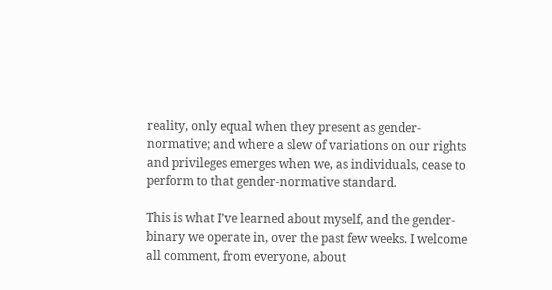reality, only equal when they present as gender-normative; and where a slew of variations on our rights and privileges emerges when we, as individuals, cease to perform to that gender-normative standard.

This is what I’ve learned about myself, and the gender-binary we operate in, over the past few weeks. I welcome all comment, from everyone, about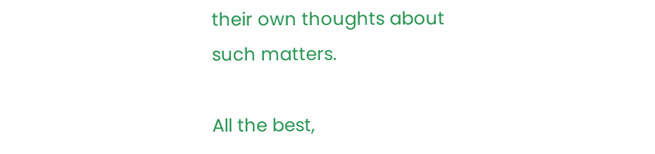their own thoughts about such matters.

All the best,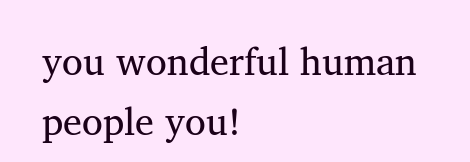you wonderful human people you!